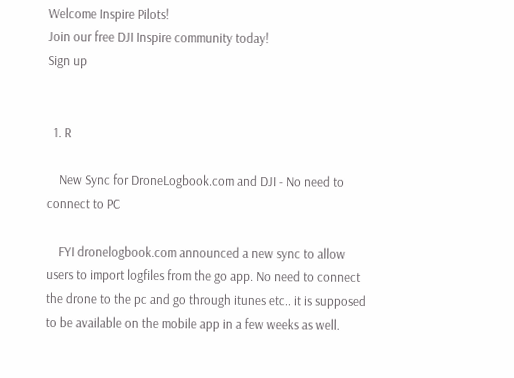Welcome Inspire Pilots!
Join our free DJI Inspire community today!
Sign up


  1. R

    New Sync for DroneLogbook.com and DJI - No need to connect to PC

    FYI dronelogbook.com announced a new sync to allow users to import logfiles from the go app. No need to connect the drone to the pc and go through itunes etc.. it is supposed to be available on the mobile app in a few weeks as well.